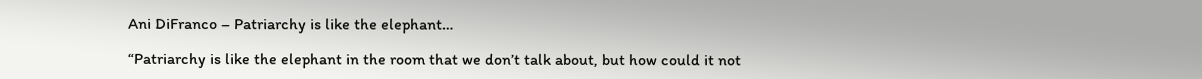Ani DiFranco – Patriarchy is like the elephant…

“Patriarchy is like the elephant in the room that we don’t talk about, but how could it not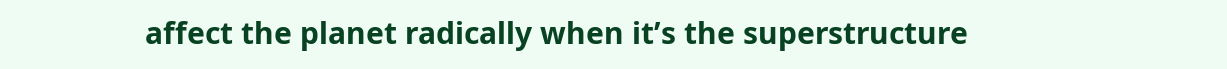affect the planet radically when it’s the superstructure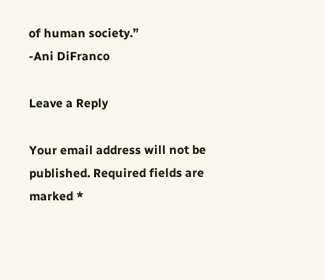of human society.”
-Ani DiFranco

Leave a Reply

Your email address will not be published. Required fields are marked *